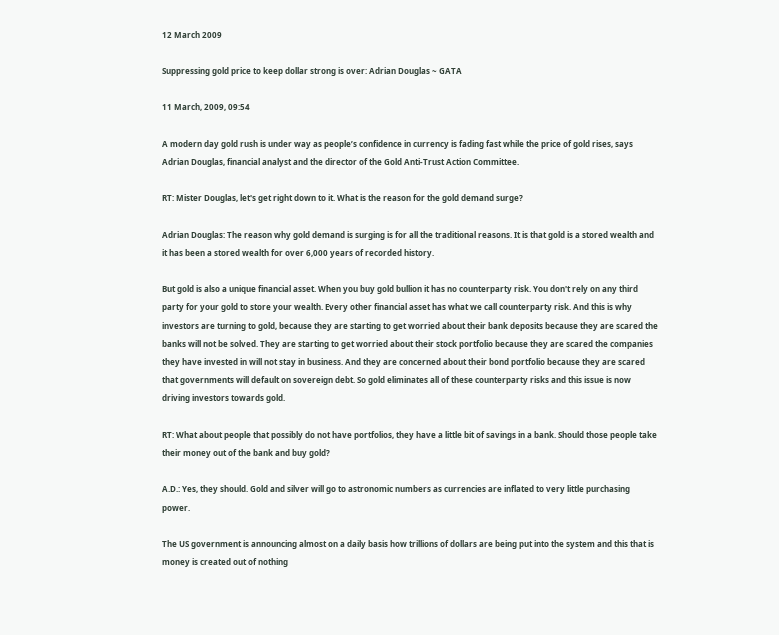12 March 2009

Suppressing gold price to keep dollar strong is over: Adrian Douglas ~ GATA

11 March, 2009, 09:54

A modern day gold rush is under way as people’s confidence in currency is fading fast while the price of gold rises, says Adrian Douglas, financial analyst and the director of the Gold Anti-Trust Action Committee.

RT: Mister Douglas, let's get right down to it. What is the reason for the gold demand surge?

Adrian Douglas: The reason why gold demand is surging is for all the traditional reasons. It is that gold is a stored wealth and it has been a stored wealth for over 6,000 years of recorded history.

But gold is also a unique financial asset. When you buy gold bullion it has no counterparty risk. You don't rely on any third party for your gold to store your wealth. Every other financial asset has what we call counterparty risk. And this is why investors are turning to gold, because they are starting to get worried about their bank deposits because they are scared the banks will not be solved. They are starting to get worried about their stock portfolio because they are scared the companies they have invested in will not stay in business. And they are concerned about their bond portfolio because they are scared that governments will default on sovereign debt. So gold eliminates all of these counterparty risks and this issue is now driving investors towards gold.

RT: What about people that possibly do not have portfolios, they have a little bit of savings in a bank. Should those people take their money out of the bank and buy gold?

A.D.: Yes, they should. Gold and silver will go to astronomic numbers as currencies are inflated to very little purchasing power.

The US government is announcing almost on a daily basis how trillions of dollars are being put into the system and this that is money is created out of nothing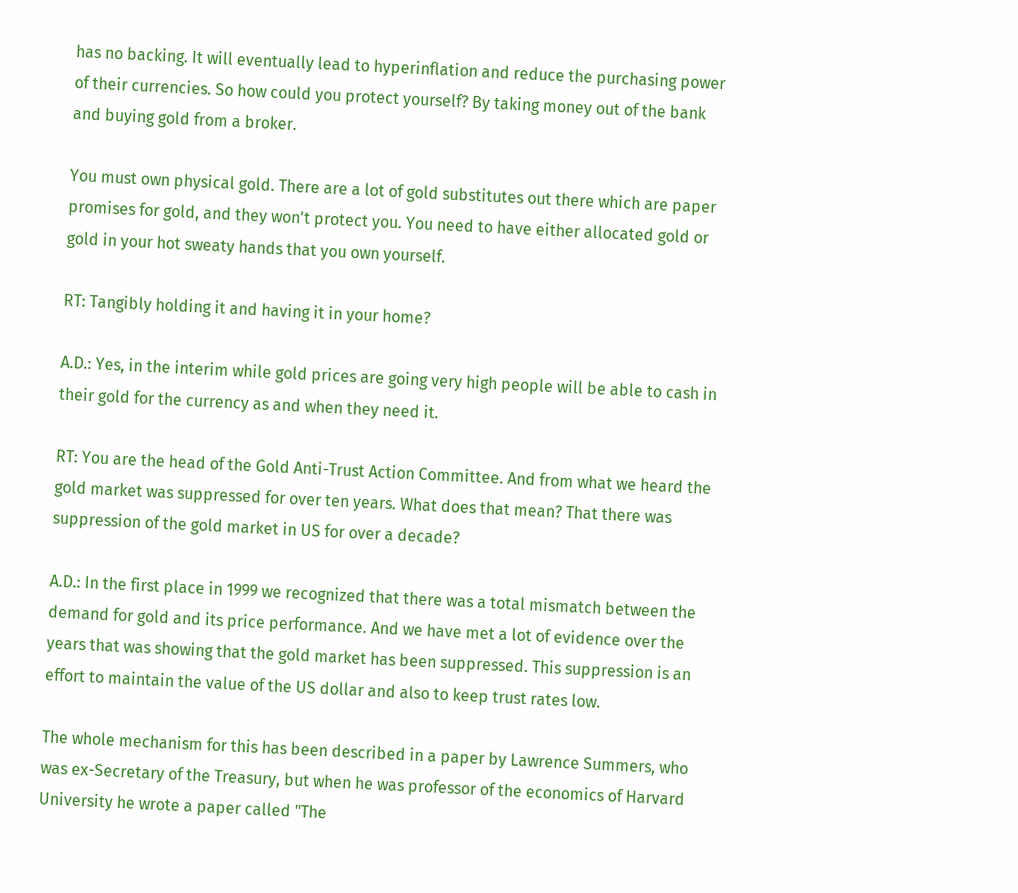has no backing. It will eventually lead to hyperinflation and reduce the purchasing power of their currencies. So how could you protect yourself? By taking money out of the bank and buying gold from a broker.

You must own physical gold. There are a lot of gold substitutes out there which are paper promises for gold, and they won't protect you. You need to have either allocated gold or gold in your hot sweaty hands that you own yourself.

RT: Tangibly holding it and having it in your home?

A.D.: Yes, in the interim while gold prices are going very high people will be able to cash in their gold for the currency as and when they need it.

RT: You are the head of the Gold Anti-Trust Action Committee. And from what we heard the gold market was suppressed for over ten years. What does that mean? That there was suppression of the gold market in US for over a decade?

A.D.: In the first place in 1999 we recognized that there was a total mismatch between the demand for gold and its price performance. And we have met a lot of evidence over the years that was showing that the gold market has been suppressed. This suppression is an effort to maintain the value of the US dollar and also to keep trust rates low.

The whole mechanism for this has been described in a paper by Lawrence Summers, who was ex-Secretary of the Treasury, but when he was professor of the economics of Harvard University he wrote a paper called "The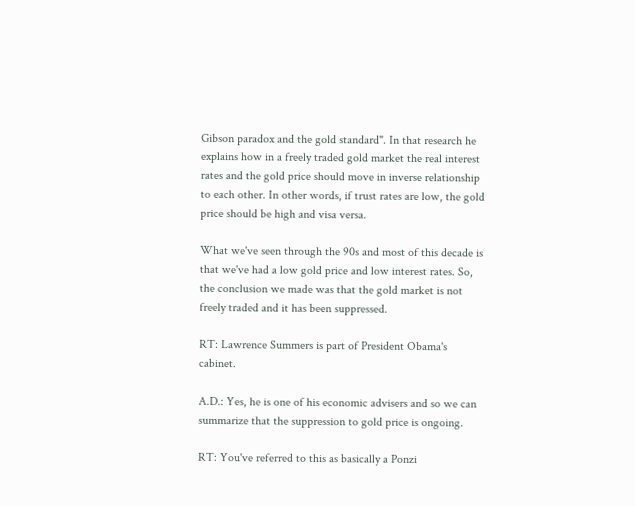Gibson paradox and the gold standard". In that research he explains how in a freely traded gold market the real interest rates and the gold price should move in inverse relationship to each other. In other words, if trust rates are low, the gold price should be high and visa versa.

What we've seen through the 90s and most of this decade is that we've had a low gold price and low interest rates. So, the conclusion we made was that the gold market is not freely traded and it has been suppressed.

RT: Lawrence Summers is part of President Obama's cabinet.

A.D.: Yes, he is one of his economic advisers and so we can summarize that the suppression to gold price is ongoing.

RT: You've referred to this as basically a Ponzi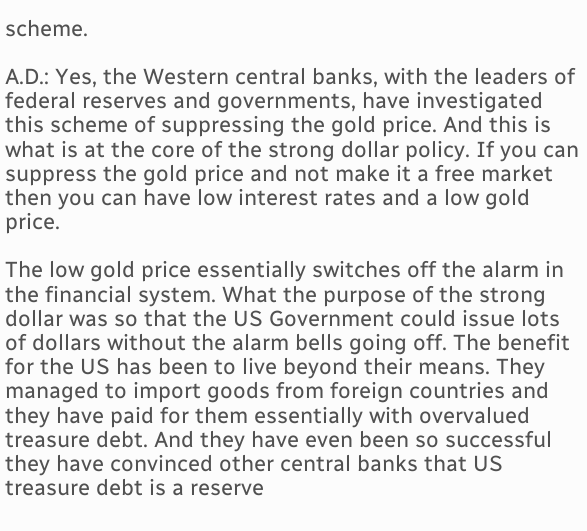scheme.

A.D.: Yes, the Western central banks, with the leaders of federal reserves and governments, have investigated this scheme of suppressing the gold price. And this is what is at the core of the strong dollar policy. If you can suppress the gold price and not make it a free market then you can have low interest rates and a low gold price.

The low gold price essentially switches off the alarm in the financial system. What the purpose of the strong dollar was so that the US Government could issue lots of dollars without the alarm bells going off. The benefit for the US has been to live beyond their means. They managed to import goods from foreign countries and they have paid for them essentially with overvalued treasure debt. And they have even been so successful they have convinced other central banks that US treasure debt is a reserve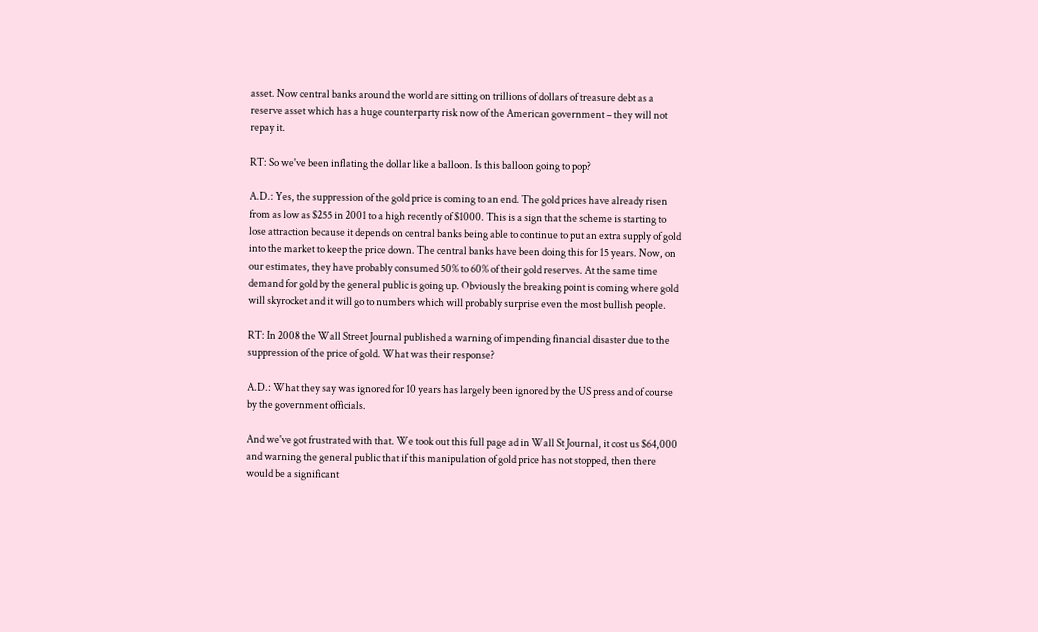asset. Now central banks around the world are sitting on trillions of dollars of treasure debt as a reserve asset which has a huge counterparty risk now of the American government – they will not repay it.

RT: So we've been inflating the dollar like a balloon. Is this balloon going to pop?

A.D.: Yes, the suppression of the gold price is coming to an end. The gold prices have already risen from as low as $255 in 2001 to a high recently of $1000. This is a sign that the scheme is starting to lose attraction because it depends on central banks being able to continue to put an extra supply of gold into the market to keep the price down. The central banks have been doing this for 15 years. Now, on our estimates, they have probably consumed 50% to 60% of their gold reserves. At the same time demand for gold by the general public is going up. Obviously the breaking point is coming where gold will skyrocket and it will go to numbers which will probably surprise even the most bullish people.

RT: In 2008 the Wall Street Journal published a warning of impending financial disaster due to the suppression of the price of gold. What was their response?

A.D.: What they say was ignored for 10 years has largely been ignored by the US press and of course by the government officials.

And we've got frustrated with that. We took out this full page ad in Wall St Journal, it cost us $64,000 and warning the general public that if this manipulation of gold price has not stopped, then there would be a significant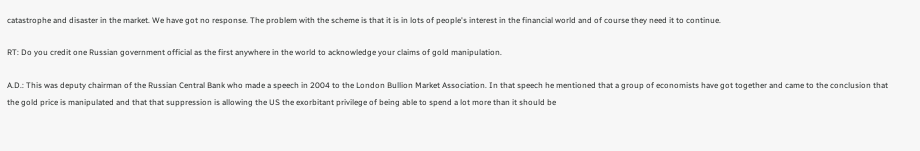catastrophe and disaster in the market. We have got no response. The problem with the scheme is that it is in lots of people's interest in the financial world and of course they need it to continue.

RT: Do you credit one Russian government official as the first anywhere in the world to acknowledge your claims of gold manipulation.

A.D.: This was deputy chairman of the Russian Central Bank who made a speech in 2004 to the London Bullion Market Association. In that speech he mentioned that a group of economists have got together and came to the conclusion that the gold price is manipulated and that that suppression is allowing the US the exorbitant privilege of being able to spend a lot more than it should be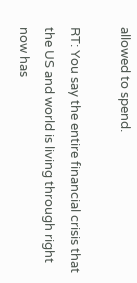allowed to spend.

RT: You say the entire financial crisis that the US and world is living through right now has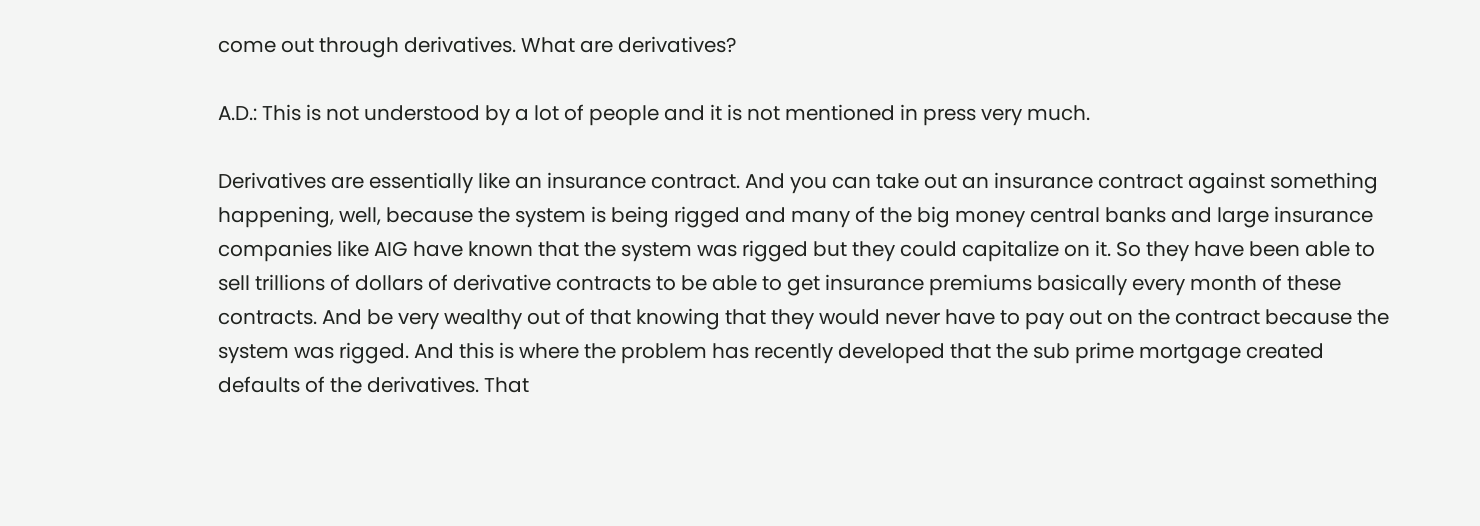come out through derivatives. What are derivatives?

A.D.: This is not understood by a lot of people and it is not mentioned in press very much.

Derivatives are essentially like an insurance contract. And you can take out an insurance contract against something happening, well, because the system is being rigged and many of the big money central banks and large insurance companies like AIG have known that the system was rigged but they could capitalize on it. So they have been able to sell trillions of dollars of derivative contracts to be able to get insurance premiums basically every month of these contracts. And be very wealthy out of that knowing that they would never have to pay out on the contract because the system was rigged. And this is where the problem has recently developed that the sub prime mortgage created defaults of the derivatives. That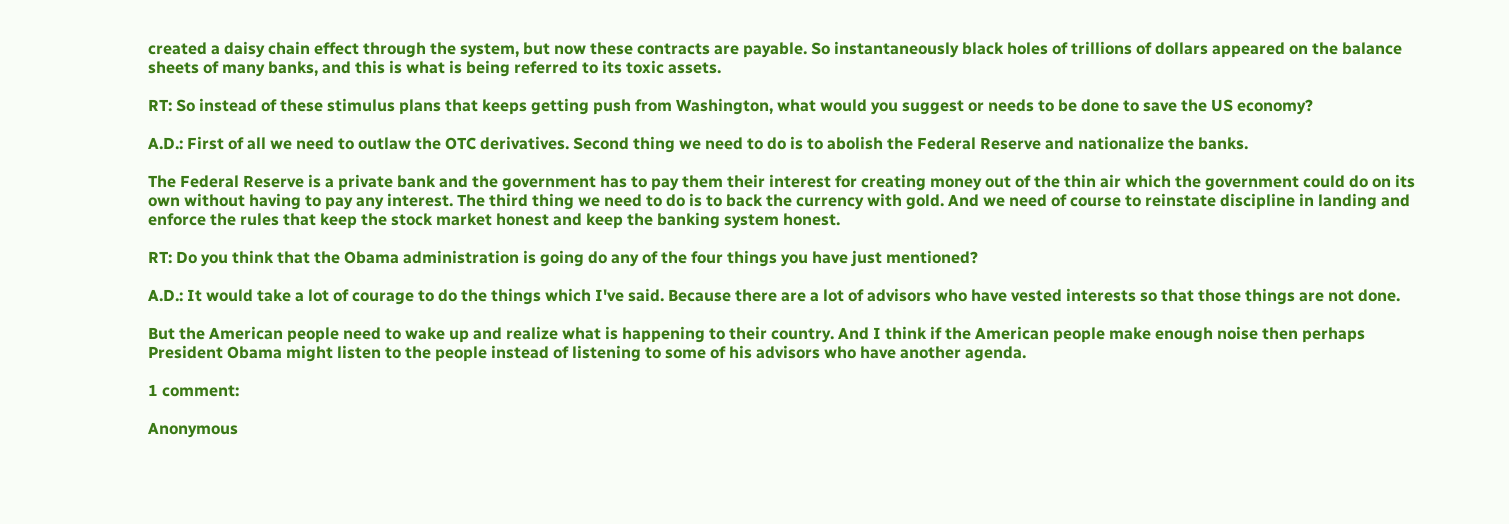created a daisy chain effect through the system, but now these contracts are payable. So instantaneously black holes of trillions of dollars appeared on the balance sheets of many banks, and this is what is being referred to its toxic assets.

RT: So instead of these stimulus plans that keeps getting push from Washington, what would you suggest or needs to be done to save the US economy?

A.D.: First of all we need to outlaw the OTC derivatives. Second thing we need to do is to abolish the Federal Reserve and nationalize the banks.

The Federal Reserve is a private bank and the government has to pay them their interest for creating money out of the thin air which the government could do on its own without having to pay any interest. The third thing we need to do is to back the currency with gold. And we need of course to reinstate discipline in landing and enforce the rules that keep the stock market honest and keep the banking system honest.

RT: Do you think that the Obama administration is going do any of the four things you have just mentioned?

A.D.: It would take a lot of courage to do the things which I've said. Because there are a lot of advisors who have vested interests so that those things are not done.

But the American people need to wake up and realize what is happening to their country. And I think if the American people make enough noise then perhaps President Obama might listen to the people instead of listening to some of his advisors who have another agenda.

1 comment:

Anonymous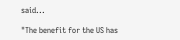said...

"The benefit for the US has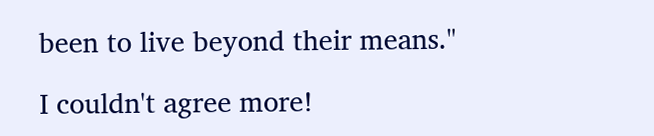been to live beyond their means."

I couldn't agree more!